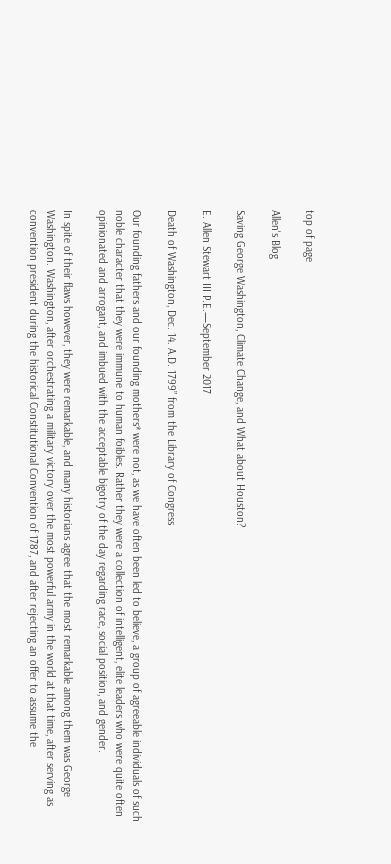top of page

Allen's Blog

Saving George Washington, Climate Change, and What about Houston?

E. Allen Stewart III P.E.—September 2017

Death of Washington, Dec. 14. A.D. 1799” from the Library of Congress

Our founding fathers and our founding mothers* were not, as we have often been led to believe, a group of agreeable individuals of such noble character that they were immune to human foibles. Rather they were a collection of intelligent, elite leaders who were quite often opinionated and arrogant, and imbued with the acceptable bigotry of the day regarding race, social position, and gender.

In spite of their flaws however, they were remarkable, and many historians agree that the most remarkable among them was George Washington. Washington, after orchestrating a military victory over the most powerful army in the world at that time, after serving as convention president during the historical Constitutional Convention of 1787, and after rejecting an offer to assume the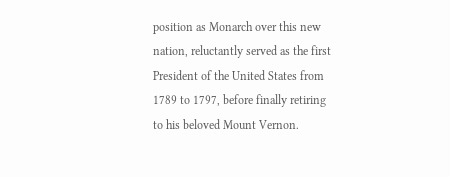position as Monarch over this new nation, reluctantly served as the first President of the United States from 1789 to 1797, before finally retiring to his beloved Mount Vernon.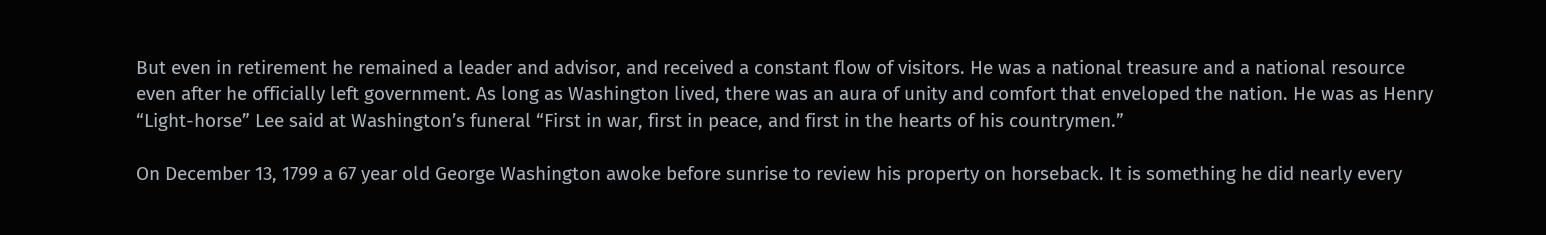But even in retirement he remained a leader and advisor, and received a constant flow of visitors. He was a national treasure and a national resource even after he officially left government. As long as Washington lived, there was an aura of unity and comfort that enveloped the nation. He was as Henry “Light-horse” Lee said at Washington’s funeral “First in war, first in peace, and first in the hearts of his countrymen.”

On December 13, 1799 a 67 year old George Washington awoke before sunrise to review his property on horseback. It is something he did nearly every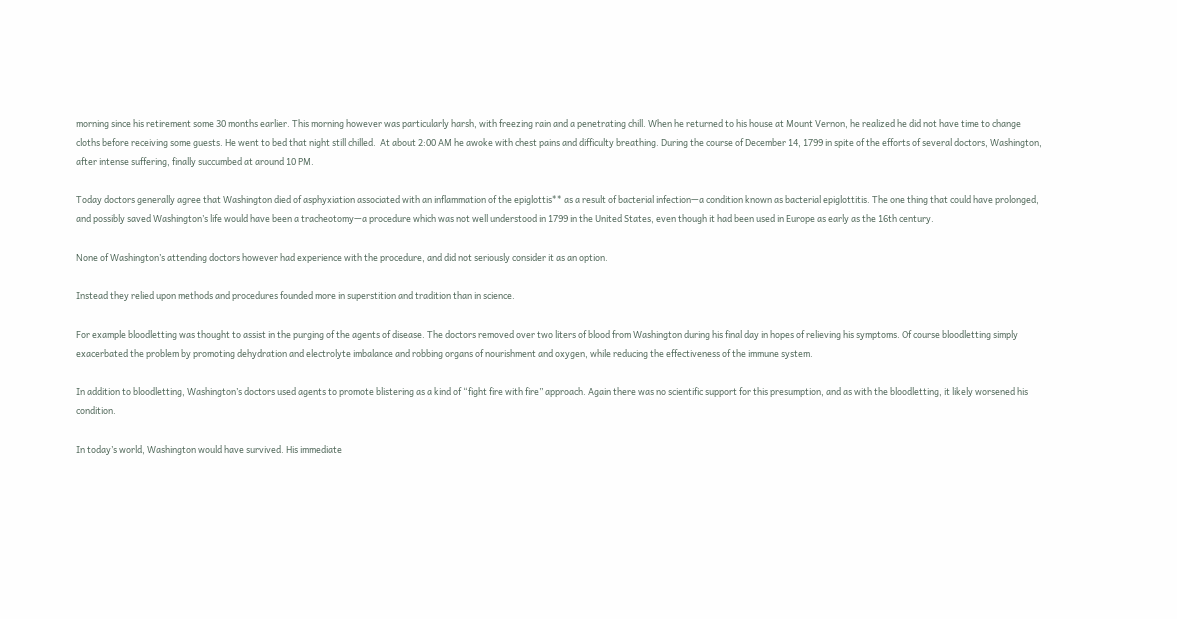morning since his retirement some 30 months earlier. This morning however was particularly harsh, with freezing rain and a penetrating chill. When he returned to his house at Mount Vernon, he realized he did not have time to change cloths before receiving some guests. He went to bed that night still chilled.  At about 2:00 AM he awoke with chest pains and difficulty breathing. During the course of December 14, 1799 in spite of the efforts of several doctors, Washington, after intense suffering, finally succumbed at around 10 PM.

Today doctors generally agree that Washington died of asphyxiation associated with an inflammation of the epiglottis** as a result of bacterial infection—a condition known as bacterial epiglottitis. The one thing that could have prolonged, and possibly saved Washington’s life would have been a tracheotomy—a procedure which was not well understood in 1799 in the United States, even though it had been used in Europe as early as the 16th century.

None of Washington’s attending doctors however had experience with the procedure, and did not seriously consider it as an option.

Instead they relied upon methods and procedures founded more in superstition and tradition than in science.

For example bloodletting was thought to assist in the purging of the agents of disease. The doctors removed over two liters of blood from Washington during his final day in hopes of relieving his symptoms. Of course bloodletting simply exacerbated the problem by promoting dehydration and electrolyte imbalance and robbing organs of nourishment and oxygen, while reducing the effectiveness of the immune system.

In addition to bloodletting, Washington’s doctors used agents to promote blistering as a kind of “fight fire with fire” approach. Again there was no scientific support for this presumption, and as with the bloodletting, it likely worsened his condition.

In today’s world, Washington would have survived. His immediate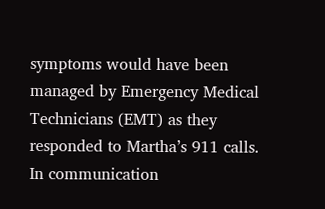symptoms would have been managed by Emergency Medical Technicians (EMT) as they responded to Martha’s 911 calls. In communication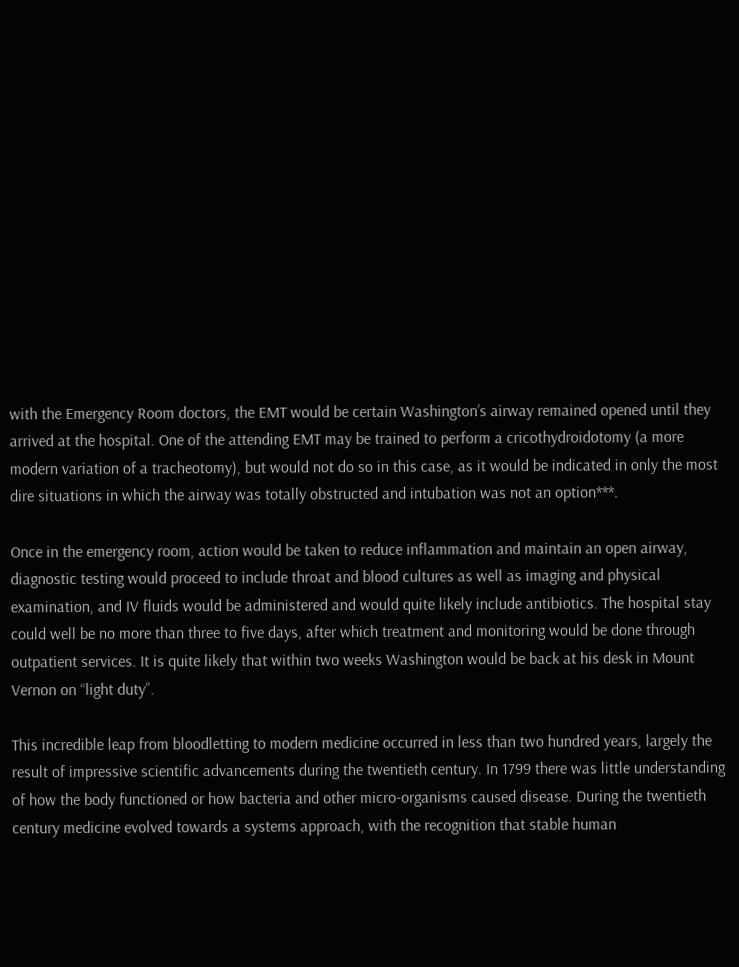with the Emergency Room doctors, the EMT would be certain Washington’s airway remained opened until they arrived at the hospital. One of the attending EMT may be trained to perform a cricothydroidotomy (a more modern variation of a tracheotomy), but would not do so in this case, as it would be indicated in only the most dire situations in which the airway was totally obstructed and intubation was not an option***.

Once in the emergency room, action would be taken to reduce inflammation and maintain an open airway, diagnostic testing would proceed to include throat and blood cultures as well as imaging and physical examination, and IV fluids would be administered and would quite likely include antibiotics. The hospital stay could well be no more than three to five days, after which treatment and monitoring would be done through outpatient services. It is quite likely that within two weeks Washington would be back at his desk in Mount Vernon on “light duty”.

This incredible leap from bloodletting to modern medicine occurred in less than two hundred years, largely the result of impressive scientific advancements during the twentieth century. In 1799 there was little understanding of how the body functioned or how bacteria and other micro-organisms caused disease. During the twentieth century medicine evolved towards a systems approach, with the recognition that stable human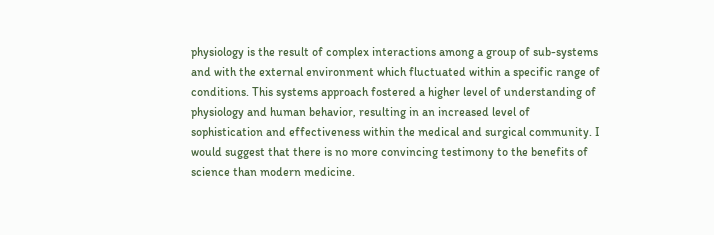physiology is the result of complex interactions among a group of sub-systems and with the external environment which fluctuated within a specific range of conditions. This systems approach fostered a higher level of understanding of physiology and human behavior, resulting in an increased level of sophistication and effectiveness within the medical and surgical community. I would suggest that there is no more convincing testimony to the benefits of science than modern medicine.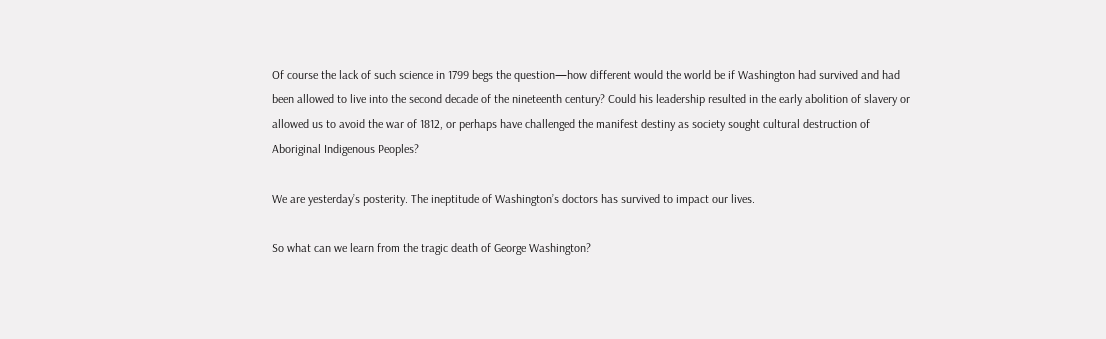Of course the lack of such science in 1799 begs the question—how different would the world be if Washington had survived and had been allowed to live into the second decade of the nineteenth century? Could his leadership resulted in the early abolition of slavery or allowed us to avoid the war of 1812, or perhaps have challenged the manifest destiny as society sought cultural destruction of Aboriginal Indigenous Peoples?

We are yesterday’s posterity. The ineptitude of Washington’s doctors has survived to impact our lives.

So what can we learn from the tragic death of George Washington?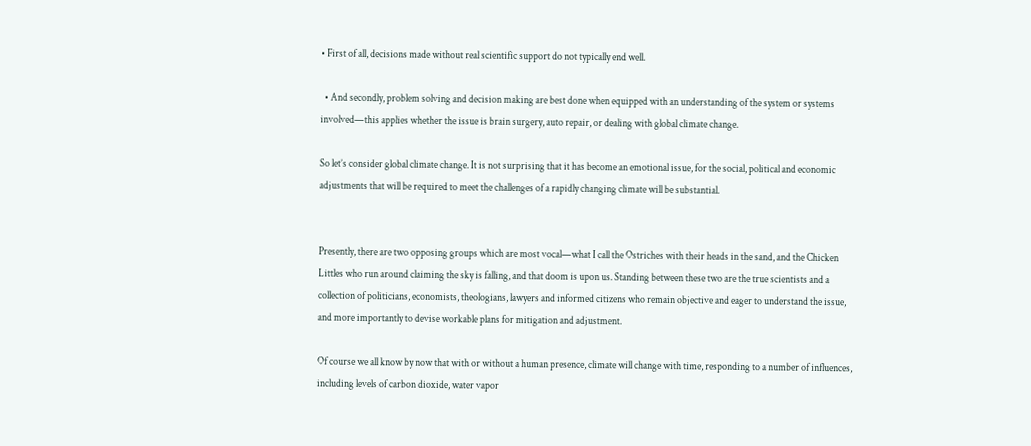• First of all, decisions made without real scientific support do not typically end well.

  • And secondly, problem solving and decision making are best done when equipped with an understanding of the system or systems involved—this applies whether the issue is brain surgery, auto repair, or dealing with global climate change.

So let’s consider global climate change. It is not surprising that it has become an emotional issue, for the social, political and economic adjustments that will be required to meet the challenges of a rapidly changing climate will be substantial.


Presently, there are two opposing groups which are most vocal—what I call the Ostriches with their heads in the sand, and the Chicken Littles who run around claiming the sky is falling, and that doom is upon us. Standing between these two are the true scientists and a collection of politicians, economists, theologians, lawyers and informed citizens who remain objective and eager to understand the issue, and more importantly to devise workable plans for mitigation and adjustment.

Of course we all know by now that with or without a human presence, climate will change with time, responding to a number of influences, including levels of carbon dioxide, water vapor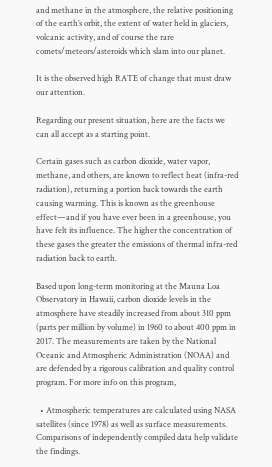and methane in the atmosphere, the relative positioning of the earth’s orbit, the extent of water held in glaciers, volcanic activity, and of course the rare comets/meteors/asteroids which slam into our planet.

It is the observed high RATE of change that must draw our attention.

Regarding our present situation, here are the facts we can all accept as a starting point.

Certain gases such as carbon dioxide, water vapor, methane, and others, are known to reflect heat (infra-red radiation), returning a portion back towards the earth causing warming. This is known as the greenhouse effect—and if you have ever been in a greenhouse, you have felt its influence. The higher the concentration of these gases the greater the emissions of thermal infra-red radiation back to earth.

Based upon long-term monitoring at the Mauna Loa Observatory in Hawaii, carbon dioxide levels in the atmosphere have steadily increased from about 310 ppm (parts per million by volume) in 1960 to about 400 ppm in 2017. The measurements are taken by the National Oceanic and Atmospheric Administration (NOAA) and are defended by a rigorous calibration and quality control program. For more info on this program,

  • Atmospheric temperatures are calculated using NASA satellites (since 1978) as well as surface measurements. Comparisons of independently compiled data help validate the findings.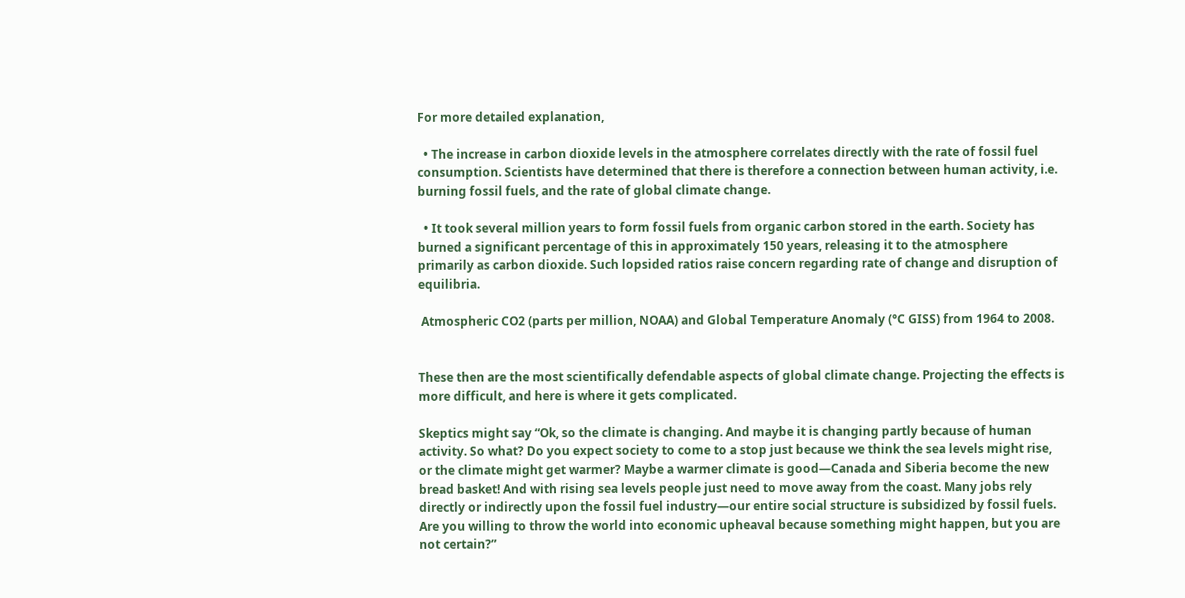For more detailed explanation,

  • The increase in carbon dioxide levels in the atmosphere correlates directly with the rate of fossil fuel consumption. Scientists have determined that there is therefore a connection between human activity, i.e. burning fossil fuels, and the rate of global climate change.

  • It took several million years to form fossil fuels from organic carbon stored in the earth. Society has burned a significant percentage of this in approximately 150 years, releasing it to the atmosphere primarily as carbon dioxide. Such lopsided ratios raise concern regarding rate of change and disruption of equilibria.

 Atmospheric CO2 (parts per million, NOAA) and Global Temperature Anomaly (°C GISS) from 1964 to 2008.


These then are the most scientifically defendable aspects of global climate change. Projecting the effects is more difficult, and here is where it gets complicated.

Skeptics might say “Ok, so the climate is changing. And maybe it is changing partly because of human activity. So what? Do you expect society to come to a stop just because we think the sea levels might rise, or the climate might get warmer? Maybe a warmer climate is good—Canada and Siberia become the new bread basket! And with rising sea levels people just need to move away from the coast. Many jobs rely directly or indirectly upon the fossil fuel industry—our entire social structure is subsidized by fossil fuels. Are you willing to throw the world into economic upheaval because something might happen, but you are not certain?”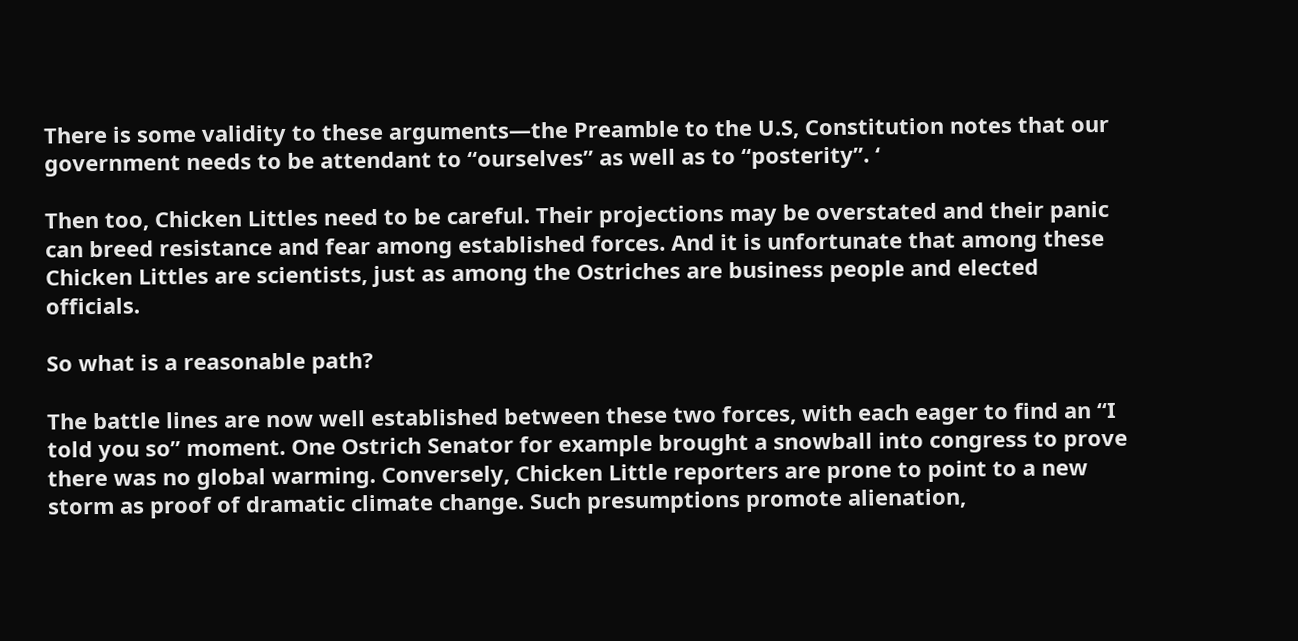There is some validity to these arguments—the Preamble to the U.S, Constitution notes that our government needs to be attendant to “ourselves” as well as to “posterity”. ‘

Then too, Chicken Littles need to be careful. Their projections may be overstated and their panic can breed resistance and fear among established forces. And it is unfortunate that among these Chicken Littles are scientists, just as among the Ostriches are business people and elected officials.

So what is a reasonable path?

The battle lines are now well established between these two forces, with each eager to find an “I told you so” moment. One Ostrich Senator for example brought a snowball into congress to prove there was no global warming. Conversely, Chicken Little reporters are prone to point to a new storm as proof of dramatic climate change. Such presumptions promote alienation,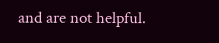and are not helpful.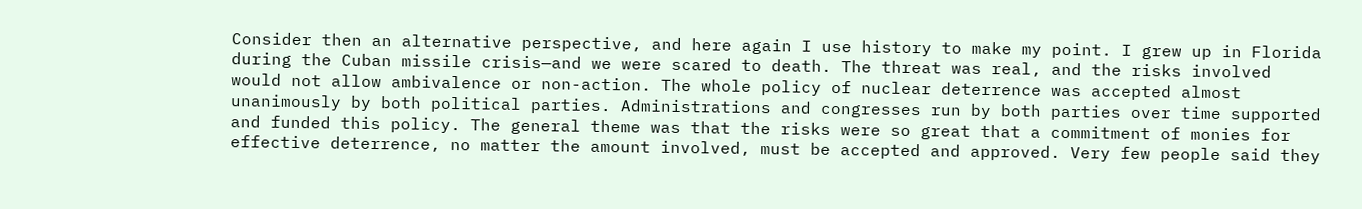Consider then an alternative perspective, and here again I use history to make my point. I grew up in Florida during the Cuban missile crisis—and we were scared to death. The threat was real, and the risks involved would not allow ambivalence or non-action. The whole policy of nuclear deterrence was accepted almost unanimously by both political parties. Administrations and congresses run by both parties over time supported and funded this policy. The general theme was that the risks were so great that a commitment of monies for effective deterrence, no matter the amount involved, must be accepted and approved. Very few people said they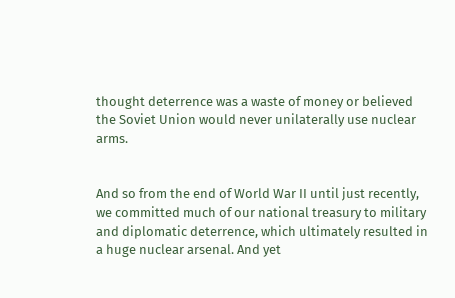thought deterrence was a waste of money or believed the Soviet Union would never unilaterally use nuclear arms.


And so from the end of World War II until just recently, we committed much of our national treasury to military and diplomatic deterrence, which ultimately resulted in a huge nuclear arsenal. And yet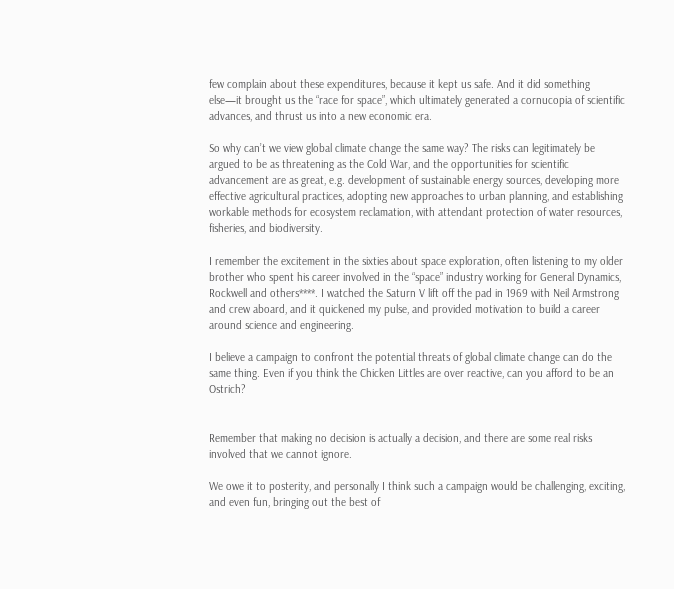few complain about these expenditures, because it kept us safe. And it did something else—it brought us the “race for space”, which ultimately generated a cornucopia of scientific advances, and thrust us into a new economic era.

So why can’t we view global climate change the same way? The risks can legitimately be argued to be as threatening as the Cold War, and the opportunities for scientific advancement are as great, e.g. development of sustainable energy sources, developing more effective agricultural practices, adopting new approaches to urban planning, and establishing workable methods for ecosystem reclamation, with attendant protection of water resources, fisheries, and biodiversity.

I remember the excitement in the sixties about space exploration, often listening to my older brother who spent his career involved in the “space” industry working for General Dynamics, Rockwell and others****. I watched the Saturn V lift off the pad in 1969 with Neil Armstrong and crew aboard, and it quickened my pulse, and provided motivation to build a career around science and engineering.

I believe a campaign to confront the potential threats of global climate change can do the same thing. Even if you think the Chicken Littles are over reactive, can you afford to be an Ostrich?


Remember that making no decision is actually a decision, and there are some real risks involved that we cannot ignore.

We owe it to posterity, and personally I think such a campaign would be challenging, exciting, and even fun, bringing out the best of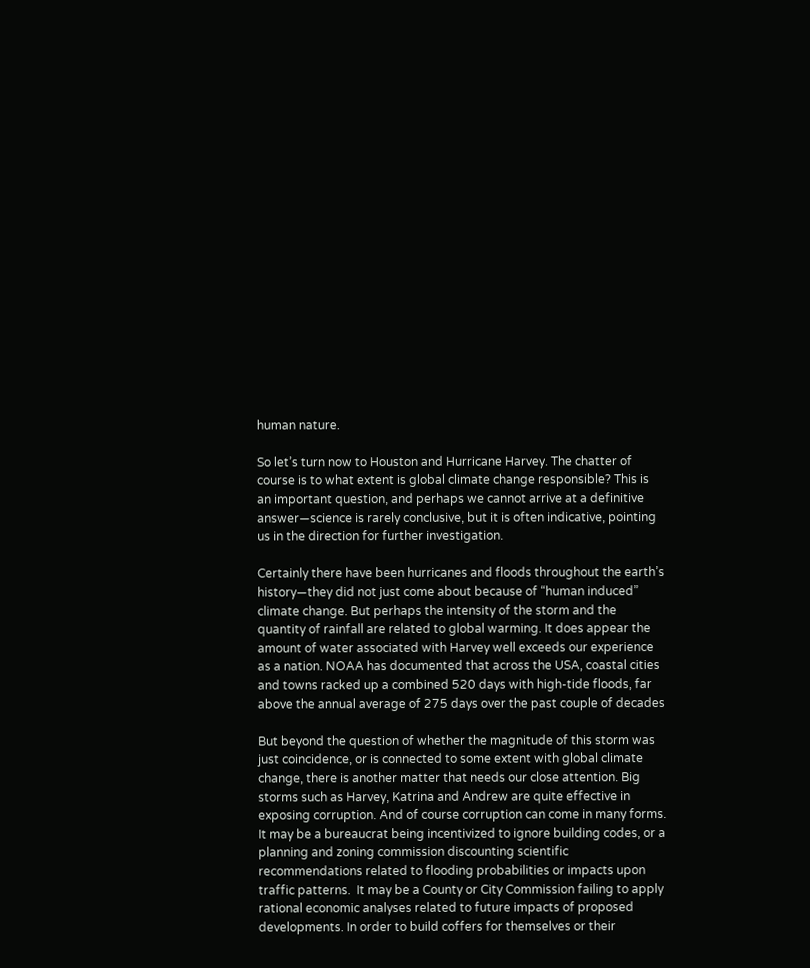human nature.

So let’s turn now to Houston and Hurricane Harvey. The chatter of course is to what extent is global climate change responsible? This is an important question, and perhaps we cannot arrive at a definitive answer—science is rarely conclusive, but it is often indicative, pointing us in the direction for further investigation.

Certainly there have been hurricanes and floods throughout the earth’s history—they did not just come about because of “human induced” climate change. But perhaps the intensity of the storm and the quantity of rainfall are related to global warming. It does appear the amount of water associated with Harvey well exceeds our experience as a nation. NOAA has documented that across the USA, coastal cities and towns racked up a combined 520 days with high-tide floods, far above the annual average of 275 days over the past couple of decades

But beyond the question of whether the magnitude of this storm was just coincidence, or is connected to some extent with global climate change, there is another matter that needs our close attention. Big storms such as Harvey, Katrina and Andrew are quite effective in exposing corruption. And of course corruption can come in many forms. It may be a bureaucrat being incentivized to ignore building codes, or a planning and zoning commission discounting scientific recommendations related to flooding probabilities or impacts upon traffic patterns.  It may be a County or City Commission failing to apply rational economic analyses related to future impacts of proposed developments. In order to build coffers for themselves or their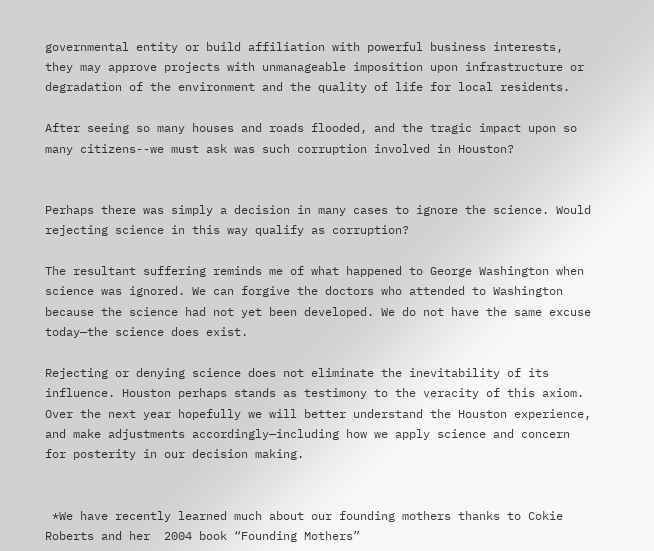governmental entity or build affiliation with powerful business interests, they may approve projects with unmanageable imposition upon infrastructure or degradation of the environment and the quality of life for local residents.

After seeing so many houses and roads flooded, and the tragic impact upon so many citizens--we must ask was such corruption involved in Houston?


Perhaps there was simply a decision in many cases to ignore the science. Would rejecting science in this way qualify as corruption?

The resultant suffering reminds me of what happened to George Washington when science was ignored. We can forgive the doctors who attended to Washington because the science had not yet been developed. We do not have the same excuse today—the science does exist.

Rejecting or denying science does not eliminate the inevitability of its influence. Houston perhaps stands as testimony to the veracity of this axiom.  Over the next year hopefully we will better understand the Houston experience, and make adjustments accordingly—including how we apply science and concern for posterity in our decision making.


 *We have recently learned much about our founding mothers thanks to Cokie Roberts and her  2004 book “Founding Mothers”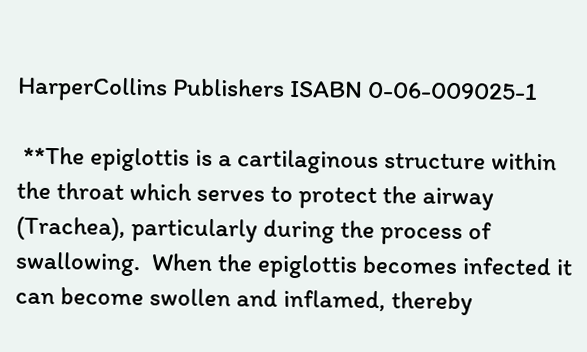HarperCollins Publishers ISABN 0-06-009025-1

 **The epiglottis is a cartilaginous structure within the throat which serves to protect the airway (Trachea), particularly during the process of swallowing.  When the epiglottis becomes infected it can become swollen and inflamed, thereby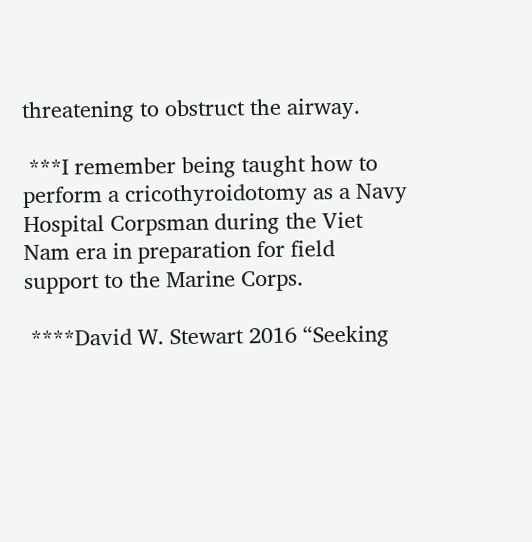threatening to obstruct the airway.

 ***I remember being taught how to perform a cricothyroidotomy as a Navy Hospital Corpsman during the Viet Nam era in preparation for field support to the Marine Corps.

 ****David W. Stewart 2016 “Seeking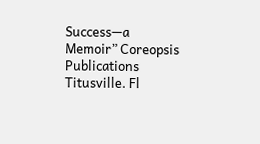Success—a Memoir” Coreopsis Publications Titusville. Fl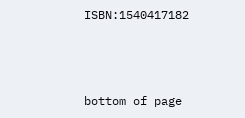ISBN:1540417182



bottom of page